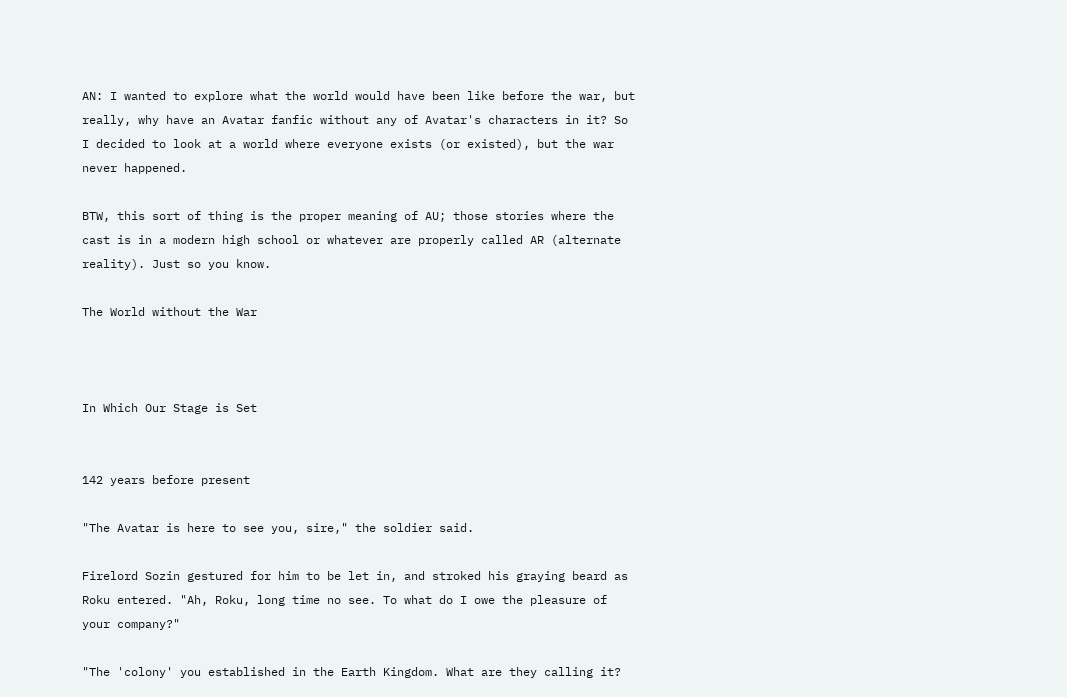AN: I wanted to explore what the world would have been like before the war, but really, why have an Avatar fanfic without any of Avatar's characters in it? So I decided to look at a world where everyone exists (or existed), but the war never happened.

BTW, this sort of thing is the proper meaning of AU; those stories where the cast is in a modern high school or whatever are properly called AR (alternate reality). Just so you know.

The World without the War



In Which Our Stage is Set


142 years before present

"The Avatar is here to see you, sire," the soldier said.

Firelord Sozin gestured for him to be let in, and stroked his graying beard as Roku entered. "Ah, Roku, long time no see. To what do I owe the pleasure of your company?"

"The 'colony' you established in the Earth Kingdom. What are they calling it?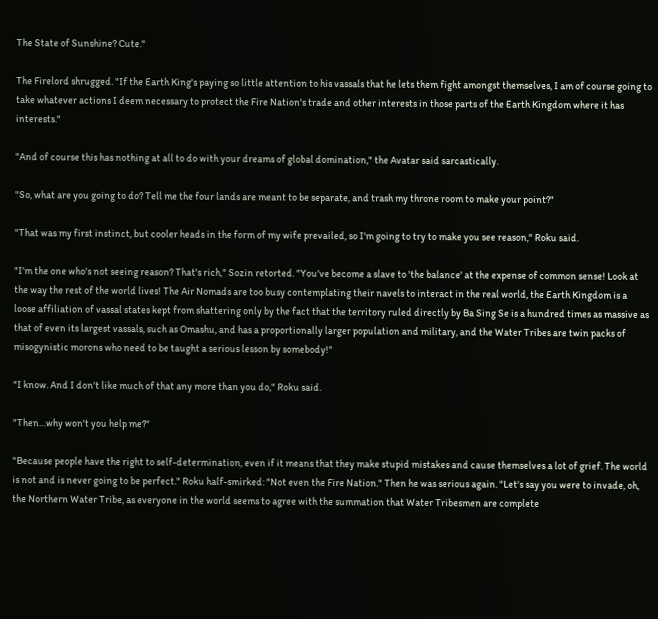The State of Sunshine? Cute."

The Firelord shrugged. "If the Earth King's paying so little attention to his vassals that he lets them fight amongst themselves, I am of course going to take whatever actions I deem necessary to protect the Fire Nation's trade and other interests in those parts of the Earth Kingdom where it has interests."

"And of course this has nothing at all to do with your dreams of global domination," the Avatar said sarcastically.

"So, what are you going to do? Tell me the four lands are meant to be separate, and trash my throne room to make your point?"

"That was my first instinct, but cooler heads in the form of my wife prevailed, so I'm going to try to make you see reason," Roku said.

"I'm the one who's not seeing reason? That's rich," Sozin retorted. "You've become a slave to 'the balance' at the expense of common sense! Look at the way the rest of the world lives! The Air Nomads are too busy contemplating their navels to interact in the real world, the Earth Kingdom is a loose affiliation of vassal states kept from shattering only by the fact that the territory ruled directly by Ba Sing Se is a hundred times as massive as that of even its largest vassals, such as Omashu, and has a proportionally larger population and military, and the Water Tribes are twin packs of misogynistic morons who need to be taught a serious lesson by somebody!"

"I know. And I don't like much of that any more than you do," Roku said.

"Then…why won't you help me?"

"Because people have the right to self-determination, even if it means that they make stupid mistakes and cause themselves a lot of grief. The world is not and is never going to be perfect." Roku half-smirked: "Not even the Fire Nation." Then he was serious again. "Let's say you were to invade, oh, the Northern Water Tribe, as everyone in the world seems to agree with the summation that Water Tribesmen are complete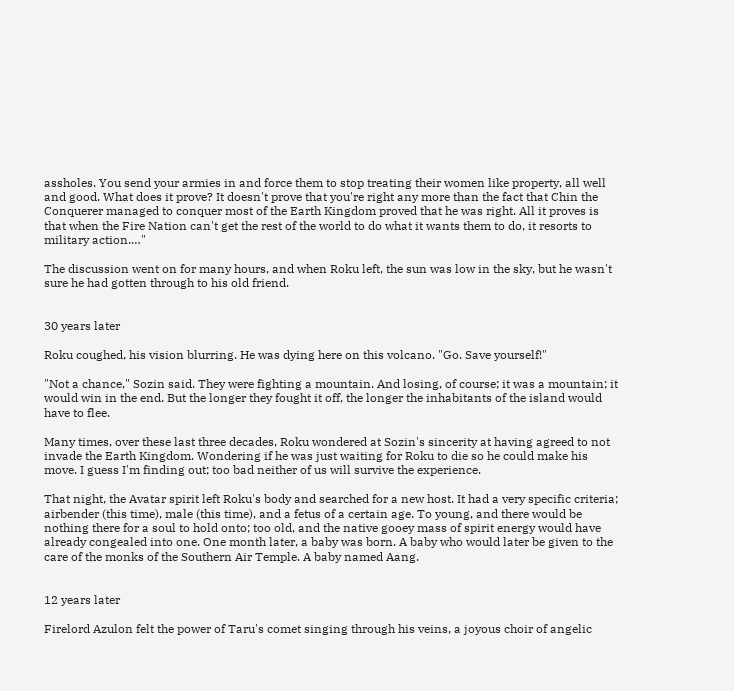assholes. You send your armies in and force them to stop treating their women like property, all well and good. What does it prove? It doesn't prove that you're right any more than the fact that Chin the Conquerer managed to conquer most of the Earth Kingdom proved that he was right. All it proves is that when the Fire Nation can't get the rest of the world to do what it wants them to do, it resorts to military action.…"

The discussion went on for many hours, and when Roku left, the sun was low in the sky, but he wasn't sure he had gotten through to his old friend.


30 years later

Roku coughed, his vision blurring. He was dying here on this volcano. "Go. Save yourself!"

"Not a chance," Sozin said. They were fighting a mountain. And losing, of course; it was a mountain; it would win in the end. But the longer they fought it off, the longer the inhabitants of the island would have to flee.

Many times, over these last three decades, Roku wondered at Sozin's sincerity at having agreed to not invade the Earth Kingdom. Wondering if he was just waiting for Roku to die so he could make his move. I guess I'm finding out; too bad neither of us will survive the experience.

That night, the Avatar spirit left Roku's body and searched for a new host. It had a very specific criteria; airbender (this time), male (this time), and a fetus of a certain age. To young, and there would be nothing there for a soul to hold onto; too old, and the native gooey mass of spirit energy would have already congealed into one. One month later, a baby was born. A baby who would later be given to the care of the monks of the Southern Air Temple. A baby named Aang.


12 years later

Firelord Azulon felt the power of Taru's comet singing through his veins, a joyous choir of angelic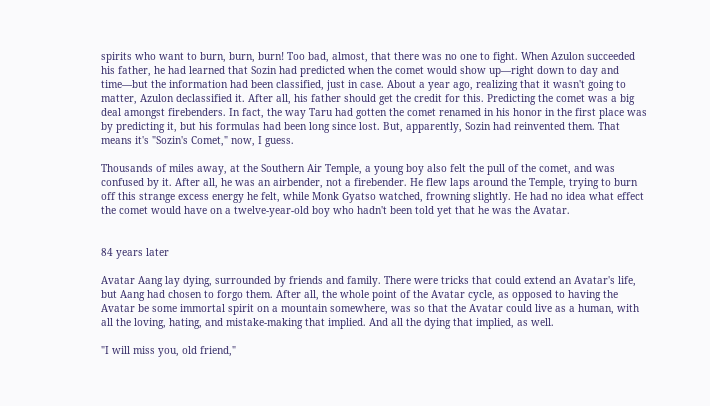spirits who want to burn, burn, burn! Too bad, almost, that there was no one to fight. When Azulon succeeded his father, he had learned that Sozin had predicted when the comet would show up—right down to day and time—but the information had been classified, just in case. About a year ago, realizing that it wasn't going to matter, Azulon declassified it. After all, his father should get the credit for this. Predicting the comet was a big deal amongst firebenders. In fact, the way Taru had gotten the comet renamed in his honor in the first place was by predicting it, but his formulas had been long since lost. But, apparently, Sozin had reinvented them. That means it's "Sozin's Comet," now, I guess.

Thousands of miles away, at the Southern Air Temple, a young boy also felt the pull of the comet, and was confused by it. After all, he was an airbender, not a firebender. He flew laps around the Temple, trying to burn off this strange excess energy he felt, while Monk Gyatso watched, frowning slightly. He had no idea what effect the comet would have on a twelve-year-old boy who hadn't been told yet that he was the Avatar.


84 years later

Avatar Aang lay dying, surrounded by friends and family. There were tricks that could extend an Avatar's life, but Aang had chosen to forgo them. After all, the whole point of the Avatar cycle, as opposed to having the Avatar be some immortal spirit on a mountain somewhere, was so that the Avatar could live as a human, with all the loving, hating, and mistake-making that implied. And all the dying that implied, as well.

"I will miss you, old friend,"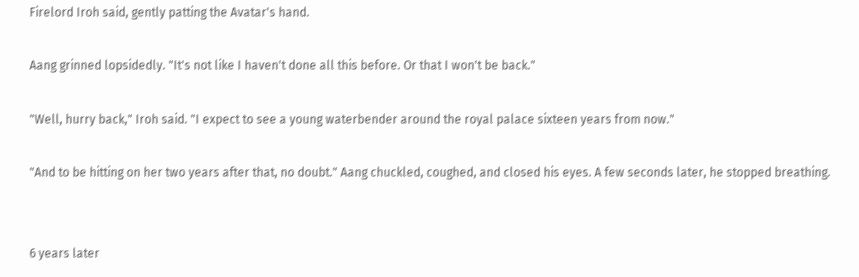Firelord Iroh said, gently patting the Avatar's hand.

Aang grinned lopsidedly. "It's not like I haven't done all this before. Or that I won't be back."

"Well, hurry back," Iroh said. "I expect to see a young waterbender around the royal palace sixteen years from now."

"And to be hitting on her two years after that, no doubt." Aang chuckled, coughed, and closed his eyes. A few seconds later, he stopped breathing.


6 years later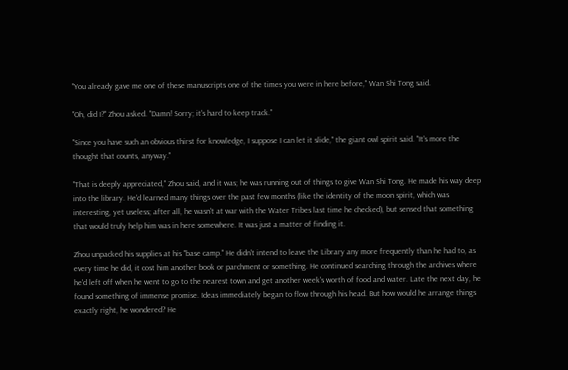"You already gave me one of these manuscripts one of the times you were in here before," Wan Shi Tong said.

"Oh, did I?" Zhou asked. "Damn! Sorry; it's hard to keep track."

"Since you have such an obvious thirst for knowledge, I suppose I can let it slide," the giant owl spirit said. "It's more the thought that counts, anyway."

"That is deeply appreciated," Zhou said, and it was; he was running out of things to give Wan Shi Tong. He made his way deep into the library. He'd learned many things over the past few months (like the identity of the moon spirit, which was interesting, yet useless; after all, he wasn't at war with the Water Tribes last time he checked), but sensed that something that would truly help him was in here somewhere. It was just a matter of finding it.

Zhou unpacked his supplies at his "base camp." He didn't intend to leave the Library any more frequently than he had to, as every time he did, it cost him another book or parchment or something. He continued searching through the archives where he'd left off when he went to go to the nearest town and get another week's worth of food and water. Late the next day, he found something of immense promise. Ideas immediately began to flow through his head. But how would he arrange things exactly right, he wondered? He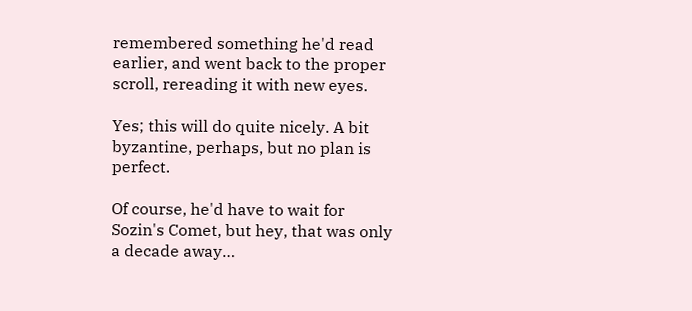remembered something he'd read earlier, and went back to the proper scroll, rereading it with new eyes.

Yes; this will do quite nicely. A bit byzantine, perhaps, but no plan is perfect.

Of course, he'd have to wait for Sozin's Comet, but hey, that was only a decade away…